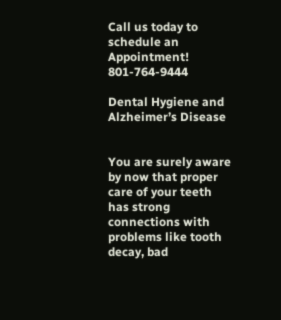Call us today to schedule an Appointment! 801-764-9444

Dental Hygiene and Alzheimer’s Disease


You are surely aware by now that proper care of your teeth has strong connections with problems like tooth decay, bad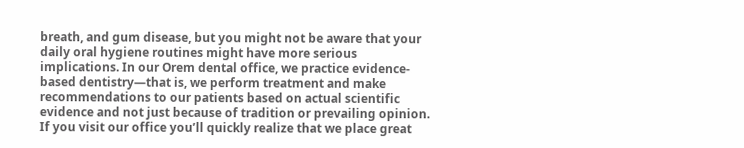breath, and gum disease, but you might not be aware that your daily oral hygiene routines might have more serious implications. In our Orem dental office, we practice evidence-based dentistry—that is, we perform treatment and make recommendations to our patients based on actual scientific evidence and not just because of tradition or prevailing opinion. If you visit our office you’ll quickly realize that we place great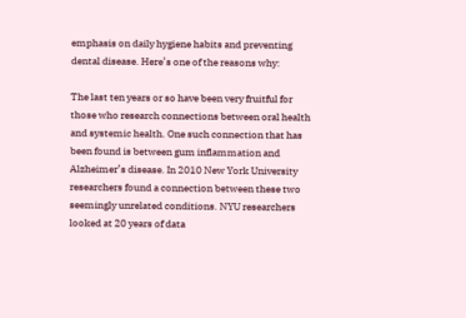emphasis on daily hygiene habits and preventing dental disease. Here’s one of the reasons why:

The last ten years or so have been very fruitful for those who research connections between oral health and systemic health. One such connection that has been found is between gum inflammation and Alzheimer’s disease. In 2010 New York University researchers found a connection between these two seemingly unrelated conditions. NYU researchers looked at 20 years of data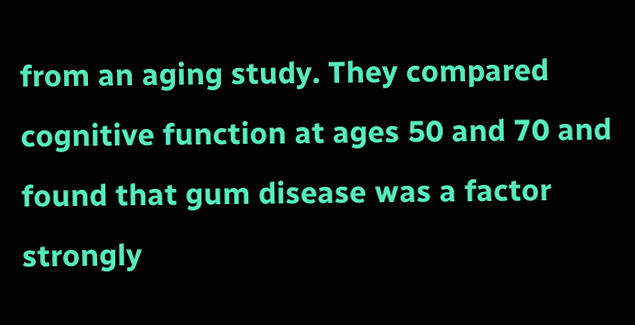from an aging study. They compared cognitive function at ages 50 and 70 and found that gum disease was a factor strongly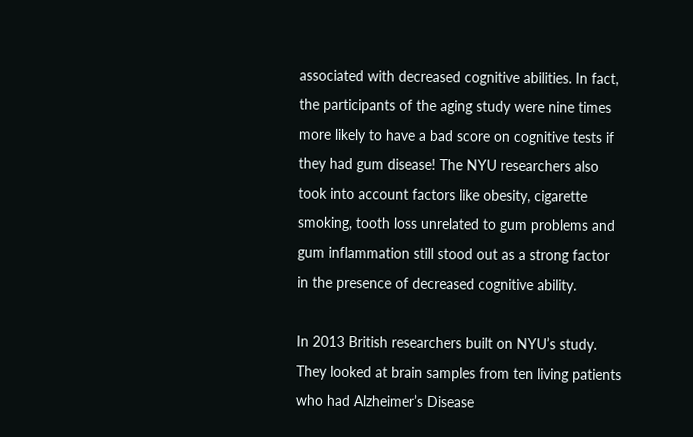associated with decreased cognitive abilities. In fact, the participants of the aging study were nine times more likely to have a bad score on cognitive tests if they had gum disease! The NYU researchers also took into account factors like obesity, cigarette smoking, tooth loss unrelated to gum problems and gum inflammation still stood out as a strong factor in the presence of decreased cognitive ability.

In 2013 British researchers built on NYU’s study. They looked at brain samples from ten living patients who had Alzheimer’s Disease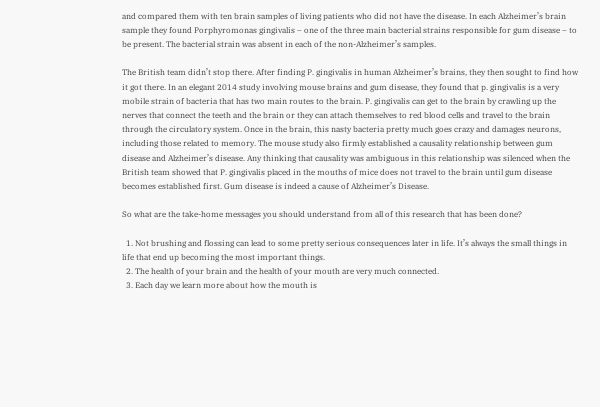and compared them with ten brain samples of living patients who did not have the disease. In each Alzheimer’s brain sample they found Porphyromonas gingivalis – one of the three main bacterial strains responsible for gum disease – to be present. The bacterial strain was absent in each of the non-Alzheimer’s samples.

The British team didn’t stop there. After finding P. gingivalis in human Alzheimer’s brains, they then sought to find how it got there. In an elegant 2014 study involving mouse brains and gum disease, they found that p. gingivalis is a very mobile strain of bacteria that has two main routes to the brain. P. gingivalis can get to the brain by crawling up the nerves that connect the teeth and the brain or they can attach themselves to red blood cells and travel to the brain through the circulatory system. Once in the brain, this nasty bacteria pretty much goes crazy and damages neurons, including those related to memory. The mouse study also firmly established a causality relationship between gum disease and Alzheimer’s disease. Any thinking that causality was ambiguous in this relationship was silenced when the British team showed that P. gingivalis placed in the mouths of mice does not travel to the brain until gum disease becomes established first. Gum disease is indeed a cause of Alzheimer’s Disease.

So what are the take-home messages you should understand from all of this research that has been done?

  1. Not brushing and flossing can lead to some pretty serious consequences later in life. It’s always the small things in life that end up becoming the most important things.
  2. The health of your brain and the health of your mouth are very much connected.
  3. Each day we learn more about how the mouth is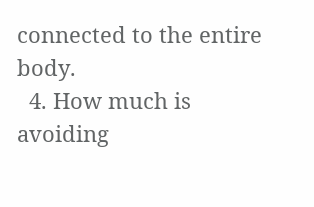connected to the entire body.
  4. How much is avoiding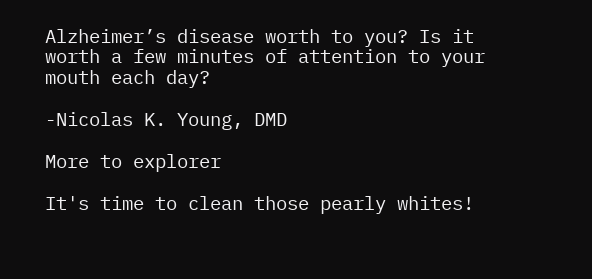Alzheimer’s disease worth to you? Is it worth a few minutes of attention to your mouth each day?

-Nicolas K. Young, DMD

More to explorer

It's time to clean those pearly whites!